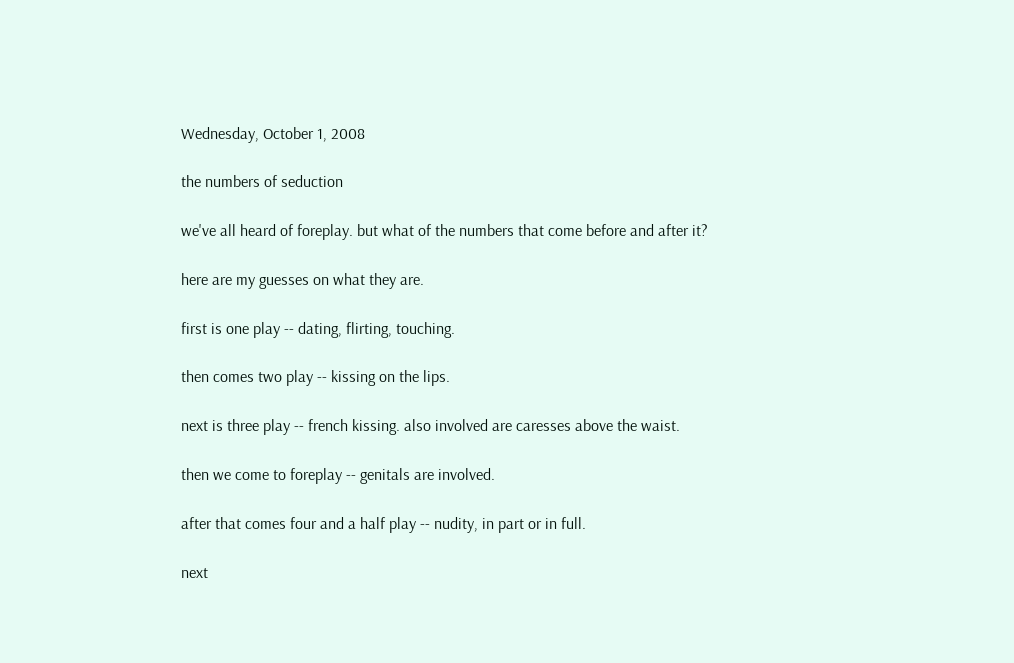Wednesday, October 1, 2008

the numbers of seduction

we've all heard of foreplay. but what of the numbers that come before and after it?

here are my guesses on what they are.

first is one play -- dating, flirting, touching.

then comes two play -- kissing on the lips.

next is three play -- french kissing. also involved are caresses above the waist.

then we come to foreplay -- genitals are involved.

after that comes four and a half play -- nudity, in part or in full.

next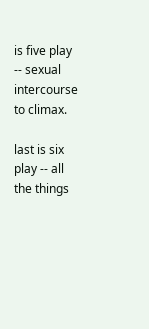is five play -- sexual intercourse to climax.

last is six play -- all the things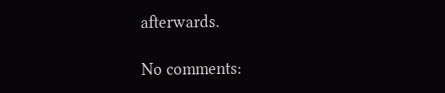afterwards.

No comments: